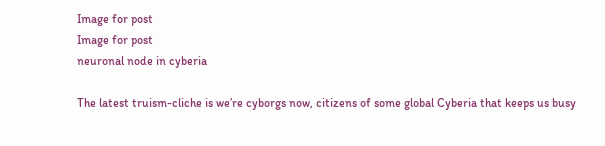Image for post
Image for post
neuronal node in cyberia

The latest truism-cliche is we’re cyborgs now, citizens of some global Cyberia that keeps us busy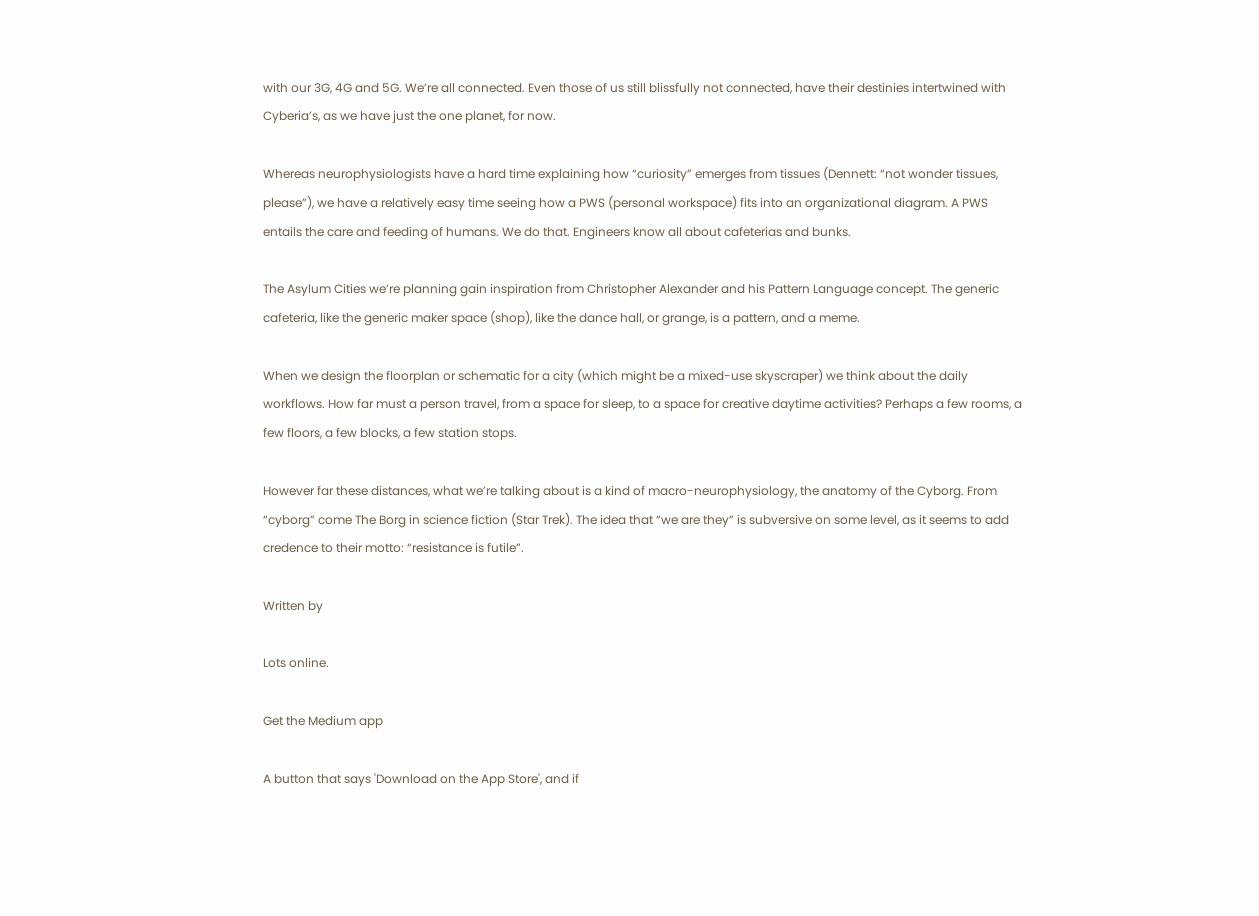with our 3G, 4G and 5G. We’re all connected. Even those of us still blissfully not connected, have their destinies intertwined with Cyberia’s, as we have just the one planet, for now.

Whereas neurophysiologists have a hard time explaining how “curiosity” emerges from tissues (Dennett: “not wonder tissues, please”), we have a relatively easy time seeing how a PWS (personal workspace) fits into an organizational diagram. A PWS entails the care and feeding of humans. We do that. Engineers know all about cafeterias and bunks.

The Asylum Cities we’re planning gain inspiration from Christopher Alexander and his Pattern Language concept. The generic cafeteria, like the generic maker space (shop), like the dance hall, or grange, is a pattern, and a meme.

When we design the floorplan or schematic for a city (which might be a mixed-use skyscraper) we think about the daily workflows. How far must a person travel, from a space for sleep, to a space for creative daytime activities? Perhaps a few rooms, a few floors, a few blocks, a few station stops.

However far these distances, what we’re talking about is a kind of macro-neurophysiology, the anatomy of the Cyborg. From “cyborg” come The Borg in science fiction (Star Trek). The idea that “we are they” is subversive on some level, as it seems to add credence to their motto: “resistance is futile”.

Written by

Lots online.

Get the Medium app

A button that says 'Download on the App Store', and if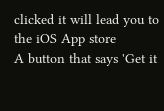clicked it will lead you to the iOS App store
A button that says 'Get it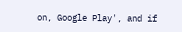on, Google Play', and if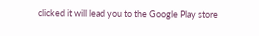clicked it will lead you to the Google Play store